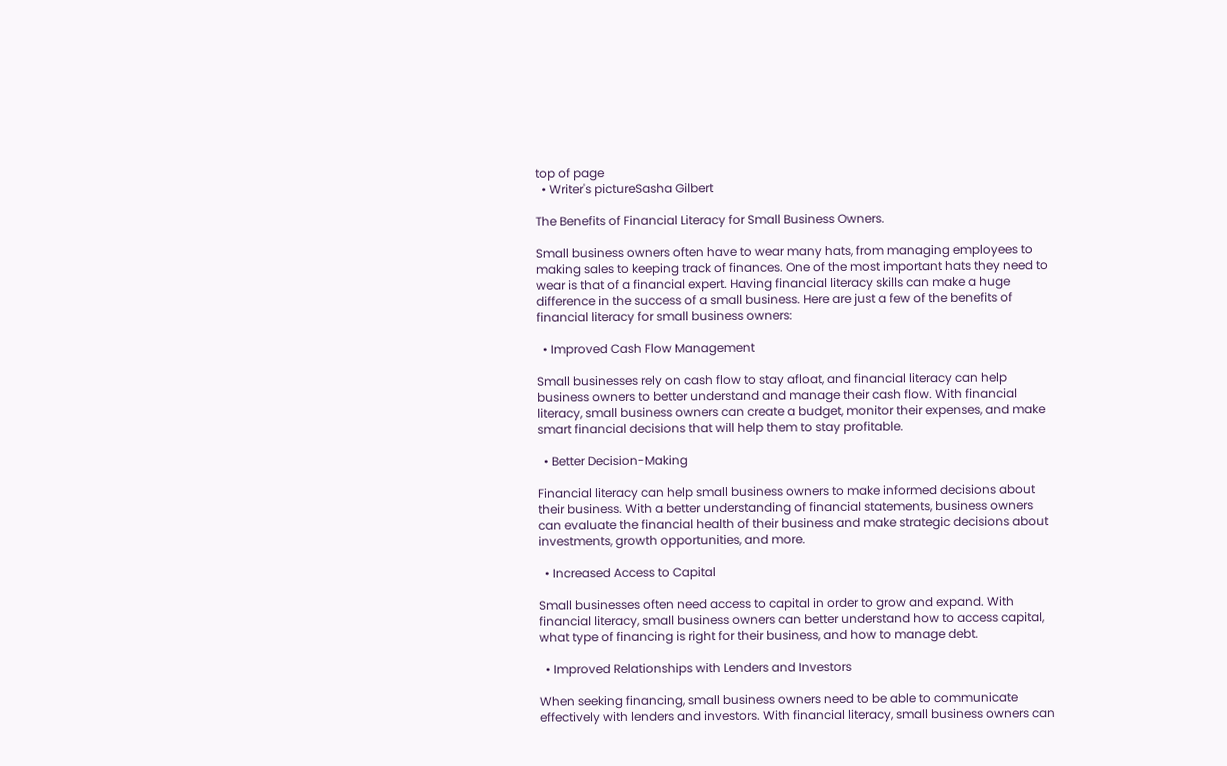top of page
  • Writer's pictureSasha Gilbert

The Benefits of Financial Literacy for Small Business Owners.

Small business owners often have to wear many hats, from managing employees to making sales to keeping track of finances. One of the most important hats they need to wear is that of a financial expert. Having financial literacy skills can make a huge difference in the success of a small business. Here are just a few of the benefits of financial literacy for small business owners:

  • Improved Cash Flow Management

Small businesses rely on cash flow to stay afloat, and financial literacy can help business owners to better understand and manage their cash flow. With financial literacy, small business owners can create a budget, monitor their expenses, and make smart financial decisions that will help them to stay profitable.

  • Better Decision-Making

Financial literacy can help small business owners to make informed decisions about their business. With a better understanding of financial statements, business owners can evaluate the financial health of their business and make strategic decisions about investments, growth opportunities, and more.

  • Increased Access to Capital

Small businesses often need access to capital in order to grow and expand. With financial literacy, small business owners can better understand how to access capital, what type of financing is right for their business, and how to manage debt.

  • Improved Relationships with Lenders and Investors

When seeking financing, small business owners need to be able to communicate effectively with lenders and investors. With financial literacy, small business owners can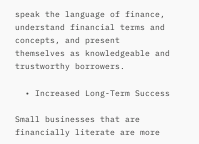speak the language of finance, understand financial terms and concepts, and present themselves as knowledgeable and trustworthy borrowers.

  • Increased Long-Term Success

Small businesses that are financially literate are more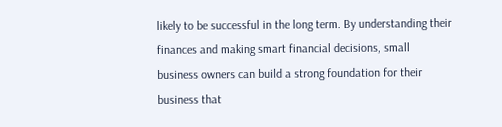likely to be successful in the long term. By understanding their finances and making smart financial decisions, small business owners can build a strong foundation for their business that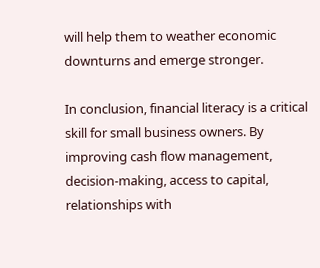will help them to weather economic downturns and emerge stronger.

In conclusion, financial literacy is a critical skill for small business owners. By improving cash flow management, decision-making, access to capital, relationships with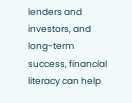lenders and investors, and long-term success, financial literacy can help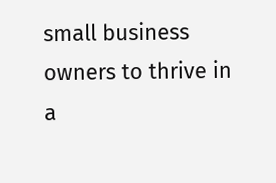small business owners to thrive in a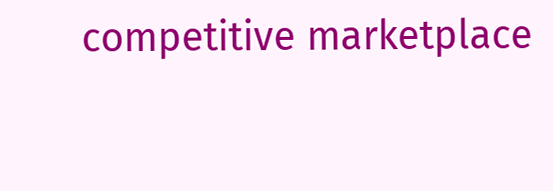competitive marketplace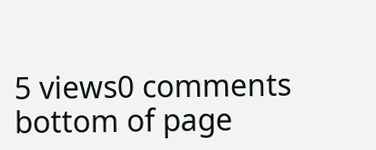5 views0 comments
bottom of page